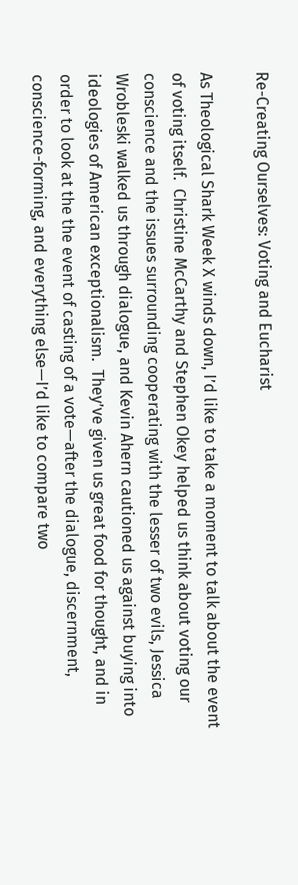Re-Creating Ourselves: Voting and Eucharist

As Theological Shark Week X winds down, I’d like to take a moment to talk about the event of voting itself.  Christine McCarthy and Stephen Okey helped us think about voting our conscience and the issues surrounding cooperating with the lesser of two evils, Jessica Wrobleski walked us through dialogue, and Kevin Ahern cautioned us against buying into ideologies of American exceptionalism.  They’ve given us great food for thought, and in order to look at the the event of casting of a vote—after the dialogue, discernment, conscience-forming, and everything else—I’d like to compare two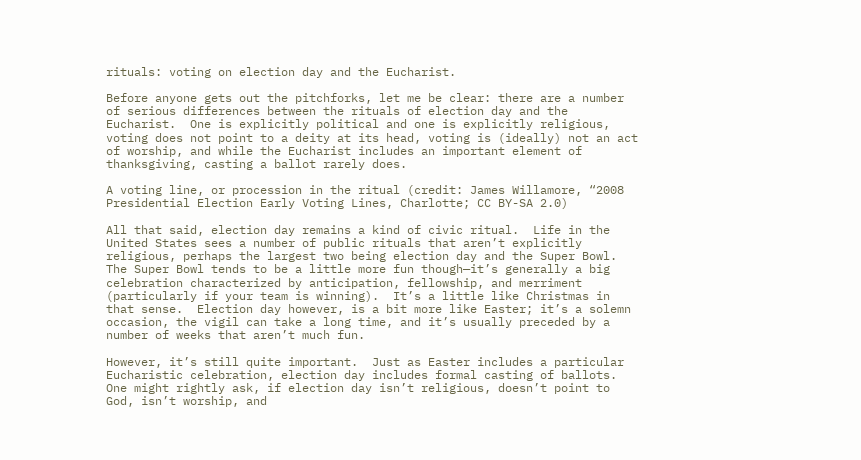rituals: voting on election day and the Eucharist.

Before anyone gets out the pitchforks, let me be clear: there are a number of serious differences between the rituals of election day and the Eucharist.  One is explicitly political and one is explicitly religious, voting does not point to a deity at its head, voting is (ideally) not an act of worship, and while the Eucharist includes an important element of thanksgiving, casting a ballot rarely does.

A voting line, or procession in the ritual (credit: James Willamore, “2008 Presidential Election Early Voting Lines, Charlotte; CC BY-SA 2.0)

All that said, election day remains a kind of civic ritual.  Life in the United States sees a number of public rituals that aren’t explicitly religious, perhaps the largest two being election day and the Super Bowl.  The Super Bowl tends to be a little more fun though—it’s generally a big celebration characterized by anticipation, fellowship, and merriment (particularly if your team is winning).  It’s a little like Christmas in that sense.  Election day however, is a bit more like Easter; it’s a solemn occasion, the vigil can take a long time, and it’s usually preceded by a number of weeks that aren’t much fun.

However, it’s still quite important.  Just as Easter includes a particular Eucharistic celebration, election day includes formal casting of ballots.  One might rightly ask, if election day isn’t religious, doesn’t point to God, isn’t worship, and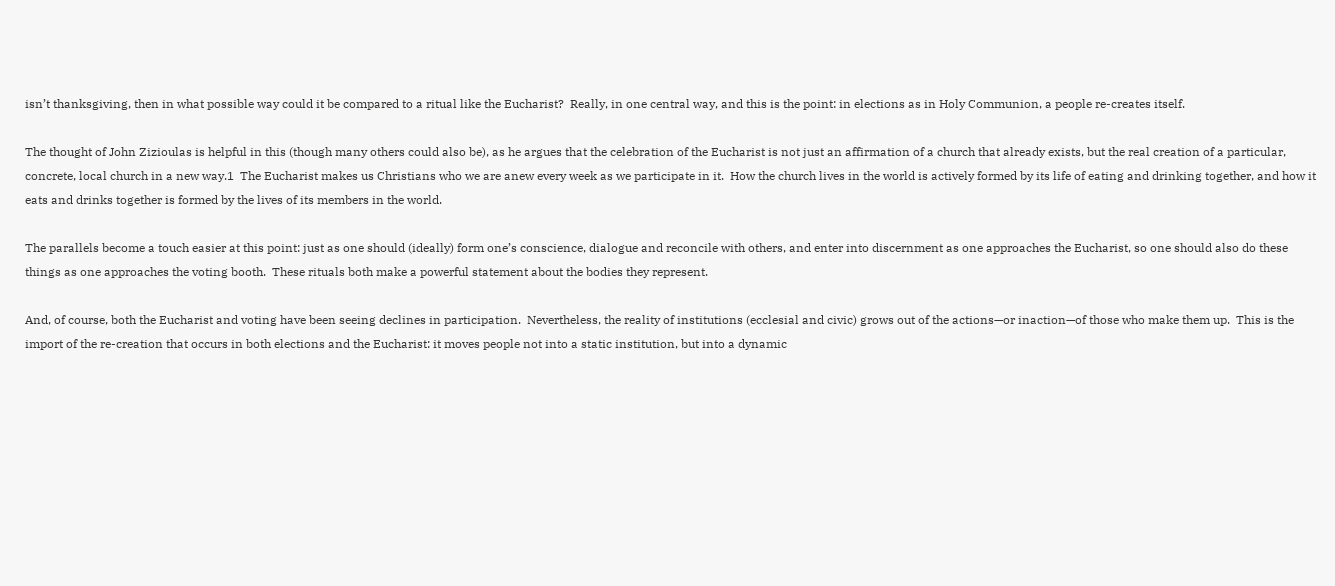isn’t thanksgiving, then in what possible way could it be compared to a ritual like the Eucharist?  Really, in one central way, and this is the point: in elections as in Holy Communion, a people re-creates itself.

The thought of John Zizioulas is helpful in this (though many others could also be), as he argues that the celebration of the Eucharist is not just an affirmation of a church that already exists, but the real creation of a particular, concrete, local church in a new way.1  The Eucharist makes us Christians who we are anew every week as we participate in it.  How the church lives in the world is actively formed by its life of eating and drinking together, and how it eats and drinks together is formed by the lives of its members in the world.

The parallels become a touch easier at this point: just as one should (ideally) form one’s conscience, dialogue and reconcile with others, and enter into discernment as one approaches the Eucharist, so one should also do these things as one approaches the voting booth.  These rituals both make a powerful statement about the bodies they represent.

And, of course, both the Eucharist and voting have been seeing declines in participation.  Nevertheless, the reality of institutions (ecclesial and civic) grows out of the actions—or inaction—of those who make them up.  This is the import of the re-creation that occurs in both elections and the Eucharist: it moves people not into a static institution, but into a dynamic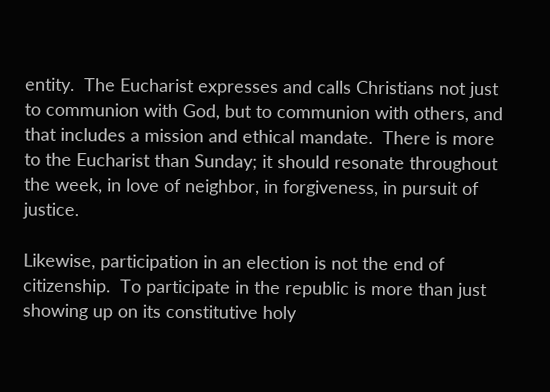entity.  The Eucharist expresses and calls Christians not just to communion with God, but to communion with others, and that includes a mission and ethical mandate.  There is more to the Eucharist than Sunday; it should resonate throughout the week, in love of neighbor, in forgiveness, in pursuit of justice.

Likewise, participation in an election is not the end of citizenship.  To participate in the republic is more than just showing up on its constitutive holy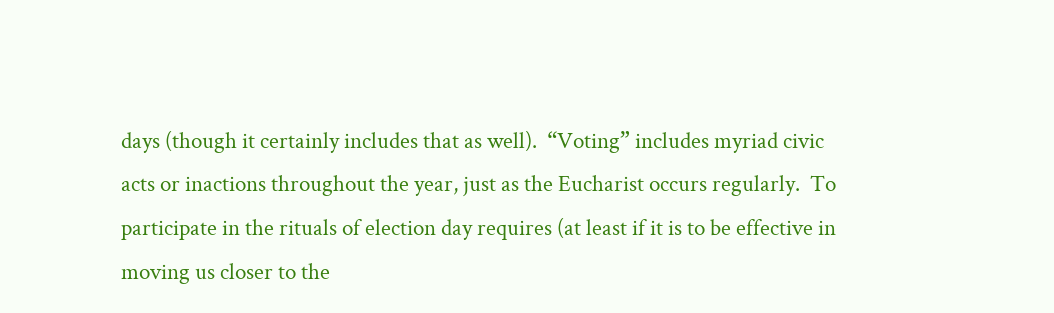days (though it certainly includes that as well).  “Voting” includes myriad civic acts or inactions throughout the year, just as the Eucharist occurs regularly.  To participate in the rituals of election day requires (at least if it is to be effective in moving us closer to the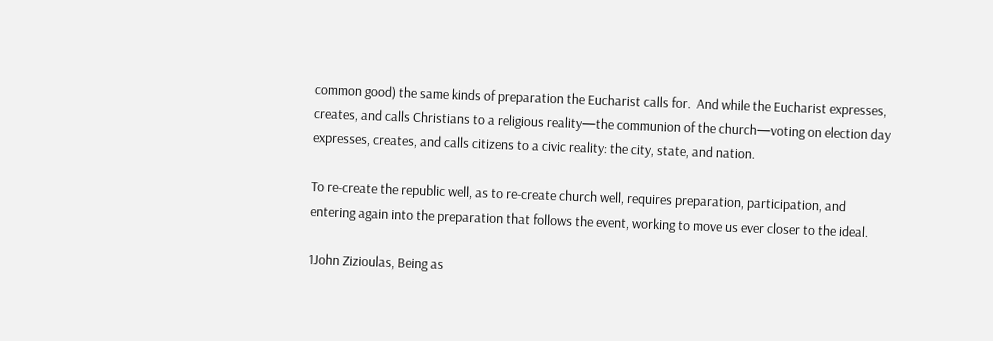common good) the same kinds of preparation the Eucharist calls for.  And while the Eucharist expresses, creates, and calls Christians to a religious reality—the communion of the church—voting on election day expresses, creates, and calls citizens to a civic reality: the city, state, and nation.

To re-create the republic well, as to re-create church well, requires preparation, participation, and entering again into the preparation that follows the event, working to move us ever closer to the ideal.

1John Zizioulas, Being as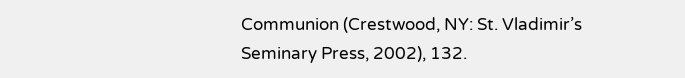Communion (Crestwood, NY: St. Vladimir’s Seminary Press, 2002), 132.